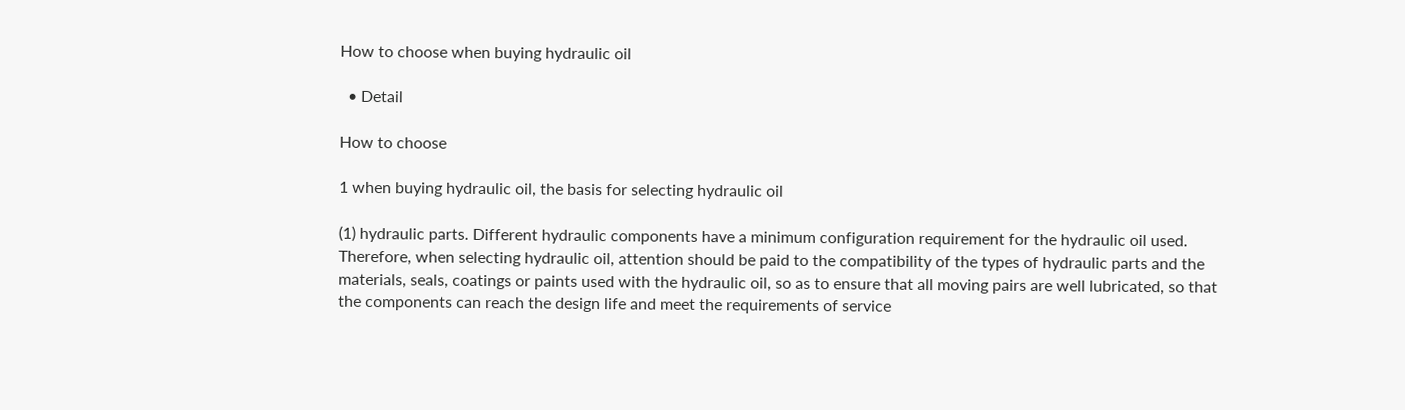How to choose when buying hydraulic oil

  • Detail

How to choose

1 when buying hydraulic oil, the basis for selecting hydraulic oil

(1) hydraulic parts. Different hydraulic components have a minimum configuration requirement for the hydraulic oil used. Therefore, when selecting hydraulic oil, attention should be paid to the compatibility of the types of hydraulic parts and the materials, seals, coatings or paints used with the hydraulic oil, so as to ensure that all moving pairs are well lubricated, so that the components can reach the design life and meet the requirements of service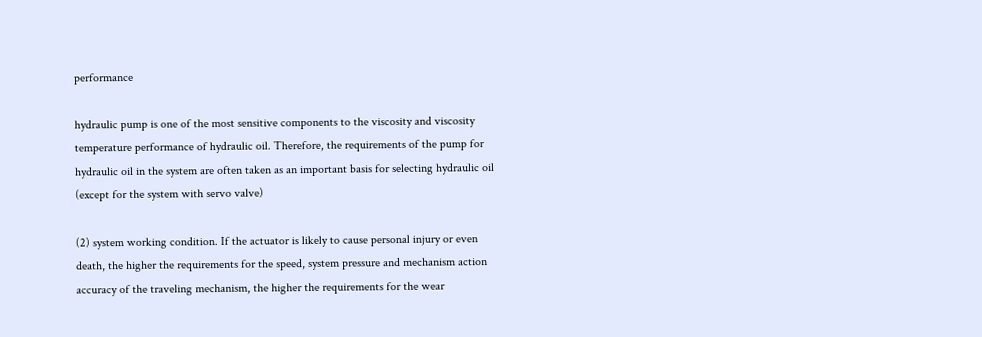performance

hydraulic pump is one of the most sensitive components to the viscosity and viscosity temperature performance of hydraulic oil. Therefore, the requirements of the pump for hydraulic oil in the system are often taken as an important basis for selecting hydraulic oil (except for the system with servo valve)

(2) system working condition. If the actuator is likely to cause personal injury or even death, the higher the requirements for the speed, system pressure and mechanism action accuracy of the traveling mechanism, the higher the requirements for the wear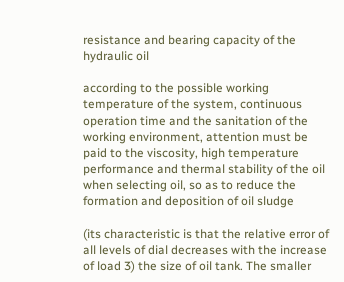resistance and bearing capacity of the hydraulic oil

according to the possible working temperature of the system, continuous operation time and the sanitation of the working environment, attention must be paid to the viscosity, high temperature performance and thermal stability of the oil when selecting oil, so as to reduce the formation and deposition of oil sludge

(its characteristic is that the relative error of all levels of dial decreases with the increase of load 3) the size of oil tank. The smaller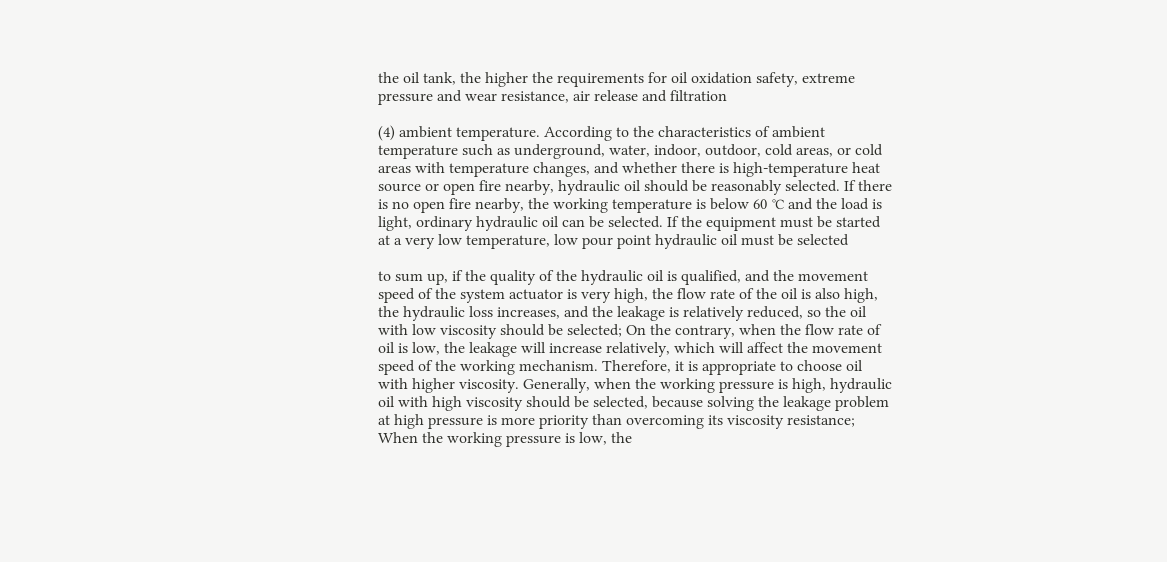the oil tank, the higher the requirements for oil oxidation safety, extreme pressure and wear resistance, air release and filtration

(4) ambient temperature. According to the characteristics of ambient temperature such as underground, water, indoor, outdoor, cold areas, or cold areas with temperature changes, and whether there is high-temperature heat source or open fire nearby, hydraulic oil should be reasonably selected. If there is no open fire nearby, the working temperature is below 60 ℃ and the load is light, ordinary hydraulic oil can be selected. If the equipment must be started at a very low temperature, low pour point hydraulic oil must be selected

to sum up, if the quality of the hydraulic oil is qualified, and the movement speed of the system actuator is very high, the flow rate of the oil is also high, the hydraulic loss increases, and the leakage is relatively reduced, so the oil with low viscosity should be selected; On the contrary, when the flow rate of oil is low, the leakage will increase relatively, which will affect the movement speed of the working mechanism. Therefore, it is appropriate to choose oil with higher viscosity. Generally, when the working pressure is high, hydraulic oil with high viscosity should be selected, because solving the leakage problem at high pressure is more priority than overcoming its viscosity resistance; When the working pressure is low, the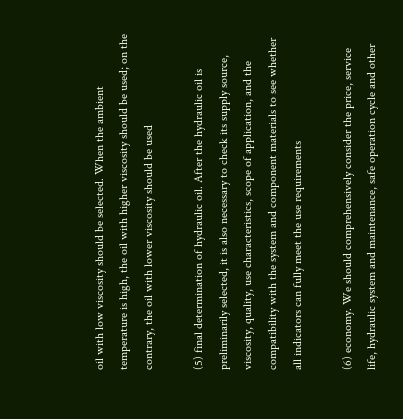oil with low viscosity should be selected. When the ambient temperature is high, the oil with higher viscosity should be used; on the contrary, the oil with lower viscosity should be used

(5) final determination of hydraulic oil. After the hydraulic oil is preliminarily selected, it is also necessary to check its supply source, viscosity, quality, use characteristics, scope of application, and the compatibility with the system and component materials to see whether all indicators can fully meet the use requirements

(6) economy. We should comprehensively consider the price, service life, hydraulic system and maintenance, safe operation cycle and other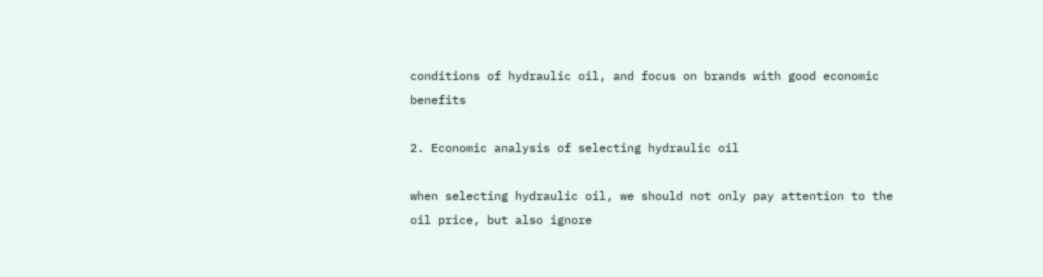conditions of hydraulic oil, and focus on brands with good economic benefits

2. Economic analysis of selecting hydraulic oil

when selecting hydraulic oil, we should not only pay attention to the oil price, but also ignore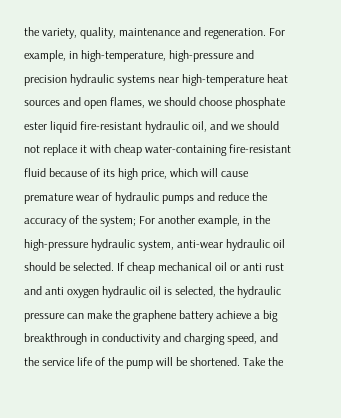the variety, quality, maintenance and regeneration. For example, in high-temperature, high-pressure and precision hydraulic systems near high-temperature heat sources and open flames, we should choose phosphate ester liquid fire-resistant hydraulic oil, and we should not replace it with cheap water-containing fire-resistant fluid because of its high price, which will cause premature wear of hydraulic pumps and reduce the accuracy of the system; For another example, in the high-pressure hydraulic system, anti-wear hydraulic oil should be selected. If cheap mechanical oil or anti rust and anti oxygen hydraulic oil is selected, the hydraulic pressure can make the graphene battery achieve a big breakthrough in conductivity and charging speed, and the service life of the pump will be shortened. Take the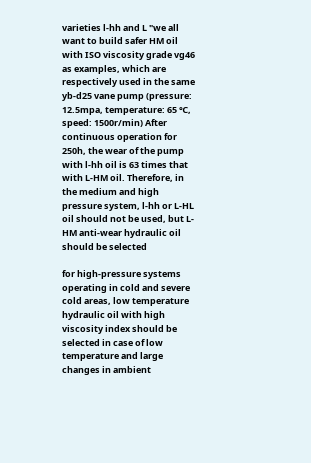varieties l-hh and L "we all want to build safer HM oil with ISO viscosity grade vg46 as examples, which are respectively used in the same yb-d25 vane pump (pressure: 12.5mpa, temperature: 65 ℃, speed: 1500r/min) After continuous operation for 250h, the wear of the pump with l-hh oil is 63 times that with L-HM oil. Therefore, in the medium and high pressure system, l-hh or L-HL oil should not be used, but L-HM anti-wear hydraulic oil should be selected

for high-pressure systems operating in cold and severe cold areas, low temperature hydraulic oil with high viscosity index should be selected in case of low temperature and large changes in ambient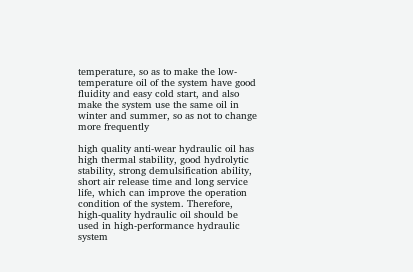temperature, so as to make the low-temperature oil of the system have good fluidity and easy cold start, and also make the system use the same oil in winter and summer, so as not to change more frequently

high quality anti-wear hydraulic oil has high thermal stability, good hydrolytic stability, strong demulsification ability, short air release time and long service life, which can improve the operation condition of the system. Therefore, high-quality hydraulic oil should be used in high-performance hydraulic system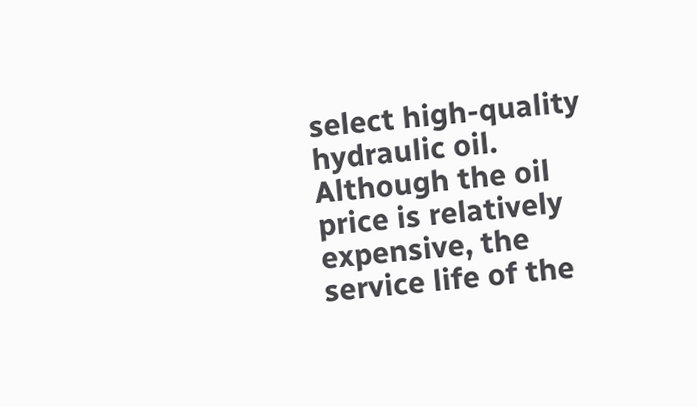select high-quality hydraulic oil. Although the oil price is relatively expensive, the service life of the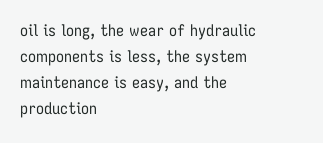oil is long, the wear of hydraulic components is less, the system maintenance is easy, and the production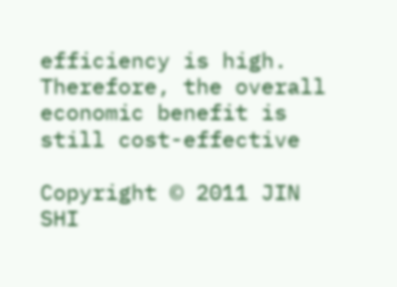efficiency is high. Therefore, the overall economic benefit is still cost-effective

Copyright © 2011 JIN SHI